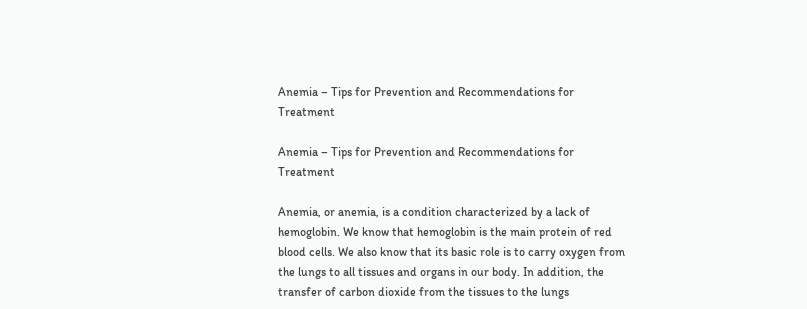Anemia – Tips for Prevention and Recommendations for Treatment

Anemia – Tips for Prevention and Recommendations for Treatment

Anemia, or anemia, is a condition characterized by a lack of hemoglobin. We know that hemoglobin is the main protein of red blood cells. We also know that its basic role is to carry oxygen from the lungs to all tissues and organs in our body. In addition, the transfer of carbon dioxide from the tissues to the lungs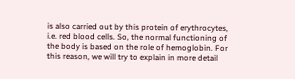is also carried out by this protein of erythrocytes, i.e. red blood cells. So, the normal functioning of the body is based on the role of hemoglobin. For this reason, we will try to explain in more detail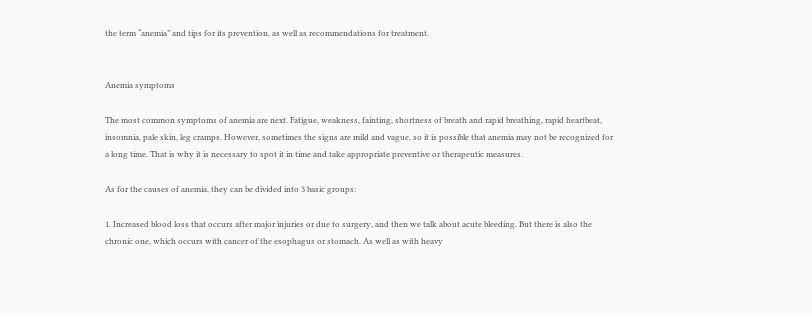the term “anemia” and tips for its prevention, as well as recommendations for treatment.


Anemia symptoms

The most common symptoms of anemia are next. Fatigue, weakness, fainting, shortness of breath and rapid breathing, rapid heartbeat, insomnia, pale skin, leg cramps. However, sometimes the signs are mild and vague, so it is possible that anemia may not be recognized for a long time. That is why it is necessary to spot it in time and take appropriate preventive or therapeutic measures.

As for the causes of anemia, they can be divided into 3 basic groups:

1. Increased blood loss that occurs after major injuries or due to surgery, and then we talk about acute bleeding. But there is also the chronic one, which occurs with cancer of the esophagus or stomach. As well as with heavy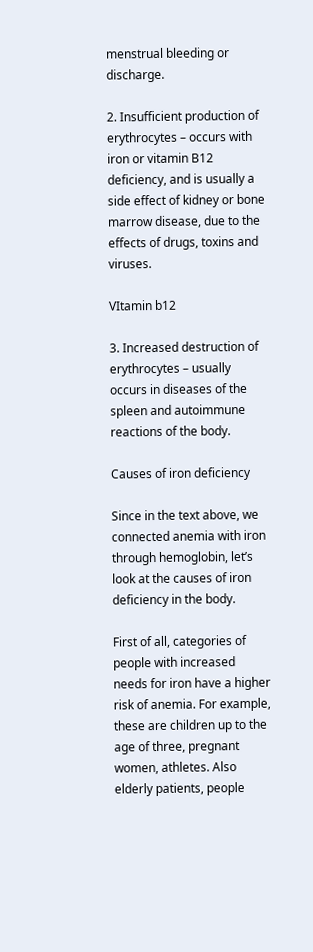menstrual bleeding or discharge.

2. Insufficient production of erythrocytes – occurs with iron or vitamin B12 deficiency, and is usually a side effect of kidney or bone marrow disease, due to the effects of drugs, toxins and viruses.

VItamin b12

3. Increased destruction of erythrocytes – usually occurs in diseases of the spleen and autoimmune reactions of the body.

Causes of iron deficiency

Since in the text above, we connected anemia with iron through hemoglobin, let’s look at the causes of iron deficiency in the body.

First of all, categories of people with increased needs for iron have a higher risk of anemia. For example, these are children up to the age of three, pregnant women, athletes. Also elderly patients, people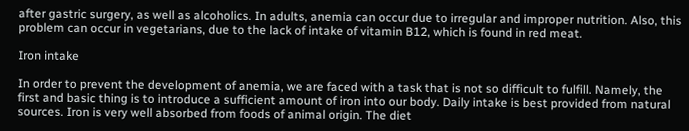after gastric surgery, as well as alcoholics. In adults, anemia can occur due to irregular and improper nutrition. Also, this problem can occur in vegetarians, due to the lack of intake of vitamin B12, which is found in red meat.

Iron intake

In order to prevent the development of anemia, we are faced with a task that is not so difficult to fulfill. Namely, the first and basic thing is to introduce a sufficient amount of iron into our body. Daily intake is best provided from natural sources. Iron is very well absorbed from foods of animal origin. The diet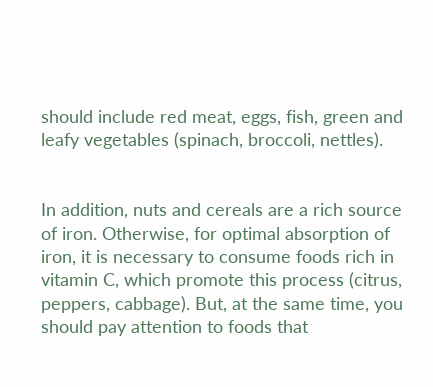should include red meat, eggs, fish, green and leafy vegetables (spinach, broccoli, nettles).


In addition, nuts and cereals are a rich source of iron. Otherwise, for optimal absorption of iron, it is necessary to consume foods rich in vitamin C, which promote this process (citrus, peppers, cabbage). But, at the same time, you should pay attention to foods that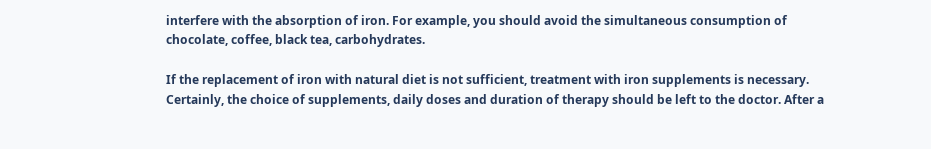interfere with the absorption of iron. For example, you should avoid the simultaneous consumption of chocolate, coffee, black tea, carbohydrates.

If the replacement of iron with natural diet is not sufficient, treatment with iron supplements is necessary. Certainly, the choice of supplements, daily doses and duration of therapy should be left to the doctor. After a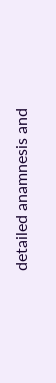detailed anamnesis and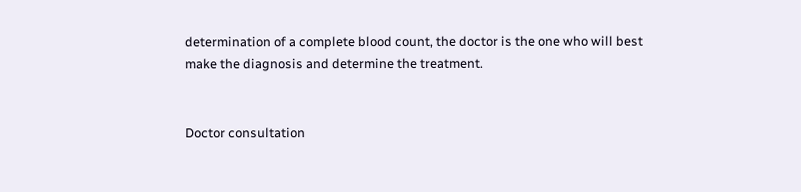determination of a complete blood count, the doctor is the one who will best make the diagnosis and determine the treatment.


Doctor consultation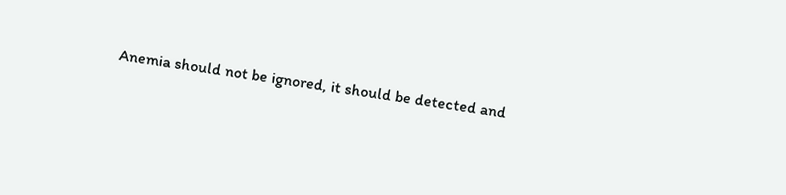Anemia should not be ignored, it should be detected and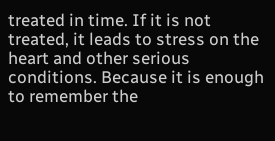treated in time. If it is not treated, it leads to stress on the heart and other serious conditions. Because it is enough to remember the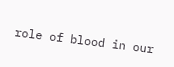role of blood in our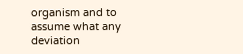organism and to assume what any deviation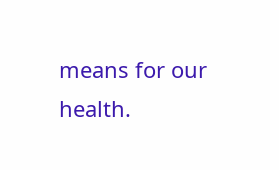means for our health.